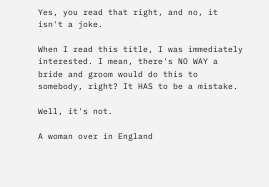Yes, you read that right, and no, it isn't a joke.

When I read this title, I was immediately interested. I mean, there's NO WAY a bride and groom would do this to somebody, right? It HAS to be a mistake.

Well, it's not.

A woman over in England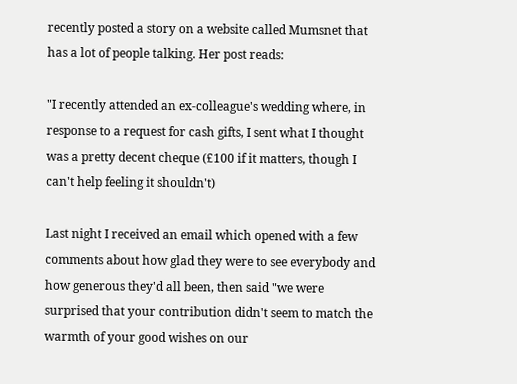recently posted a story on a website called Mumsnet that has a lot of people talking. Her post reads:

"I recently attended an ex-colleague's wedding where, in response to a request for cash gifts, I sent what I thought was a pretty decent cheque (£100 if it matters, though I can't help feeling it shouldn't)

Last night I received an email which opened with a few comments about how glad they were to see everybody and how generous they'd all been, then said "we were surprised that your contribution didn't seem to match the warmth of your good wishes on our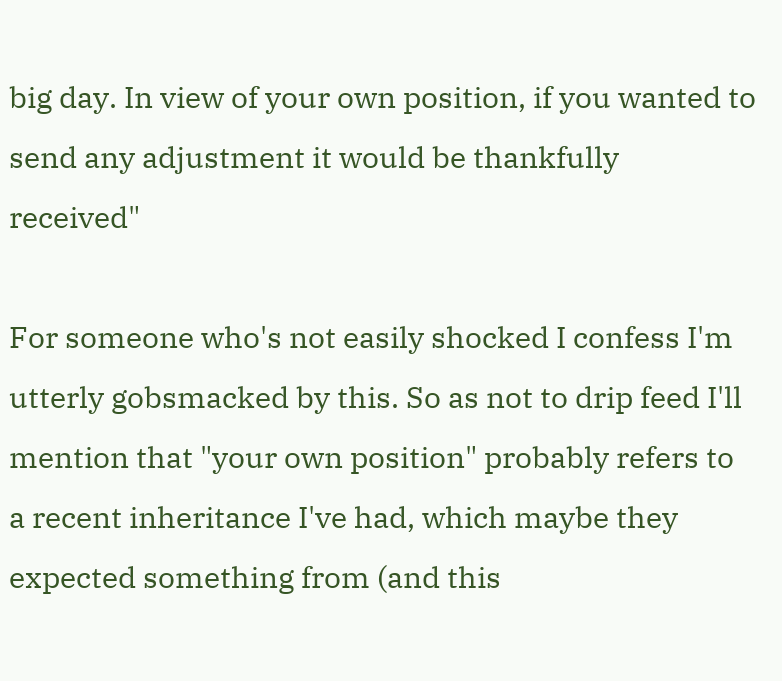big day. In view of your own position, if you wanted to send any adjustment it would be thankfully received"

For someone who's not easily shocked I confess I'm utterly gobsmacked by this. So as not to drip feed I'll mention that "your own position" probably refers to a recent inheritance I've had, which maybe they expected something from (and this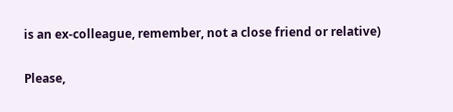is an ex-colleague, remember, not a close friend or relative)

Please,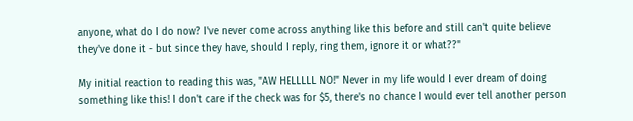anyone, what do I do now? I've never come across anything like this before and still can't quite believe they've done it - but since they have, should I reply, ring them, ignore it or what??"

My initial reaction to reading this was, "AW HELLLLL NO!" Never in my life would I ever dream of doing something like this! I don't care if the check was for $5, there's no chance I would ever tell another person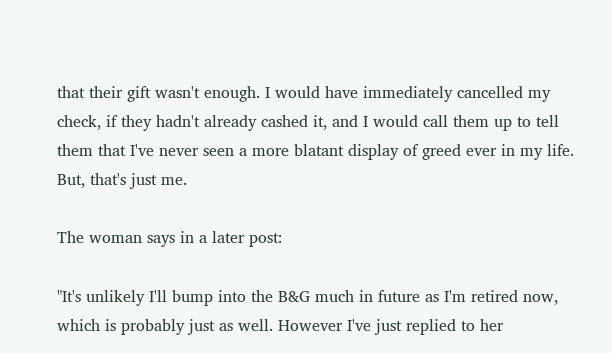that their gift wasn't enough. I would have immediately cancelled my check, if they hadn't already cashed it, and I would call them up to tell them that I've never seen a more blatant display of greed ever in my life. But, that's just me.

The woman says in a later post:

"It's unlikely I'll bump into the B&G much in future as I'm retired now, which is probably just as well. However I've just replied to her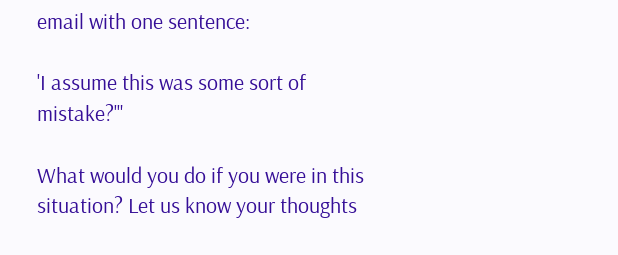email with one sentence:

'I assume this was some sort of mistake?'"

What would you do if you were in this situation? Let us know your thoughts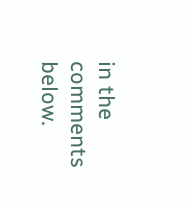in the comments below.